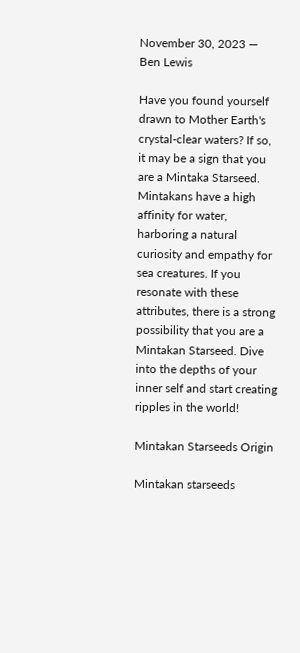November 30, 2023 — Ben Lewis

Have you found yourself drawn to Mother Earth's crystal-clear waters? If so, it may be a sign that you are a Mintaka Starseed. Mintakans have a high affinity for water, harboring a natural curiosity and empathy for sea creatures. If you resonate with these attributes, there is a strong possibility that you are a Mintakan Starseed. Dive into the depths of your inner self and start creating ripples in the world!

Mintakan Starseeds Origin

Mintakan starseeds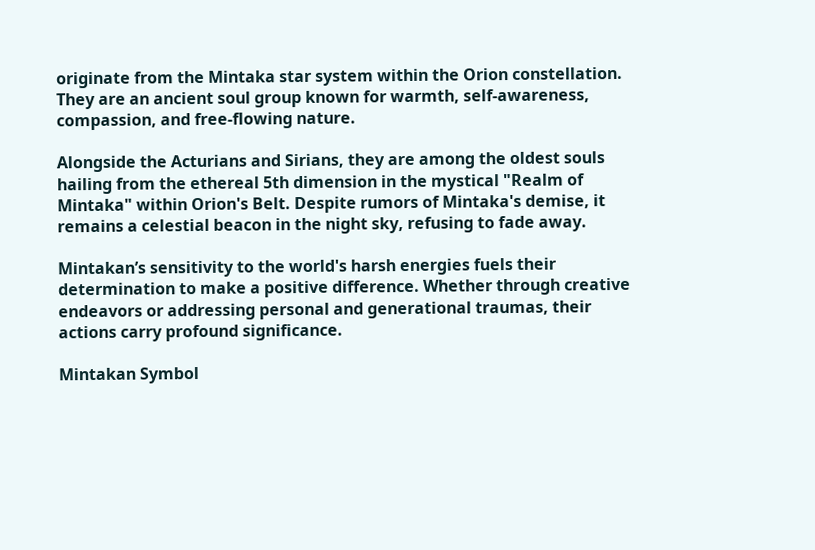originate from the Mintaka star system within the Orion constellation. They are an ancient soul group known for warmth, self-awareness, compassion, and free-flowing nature.

Alongside the Acturians and Sirians, they are among the oldest souls hailing from the ethereal 5th dimension in the mystical "Realm of Mintaka" within Orion's Belt. Despite rumors of Mintaka's demise, it remains a celestial beacon in the night sky, refusing to fade away.

Mintakan’s sensitivity to the world's harsh energies fuels their determination to make a positive difference. Whether through creative endeavors or addressing personal and generational traumas, their actions carry profound significance.

Mintakan Symbol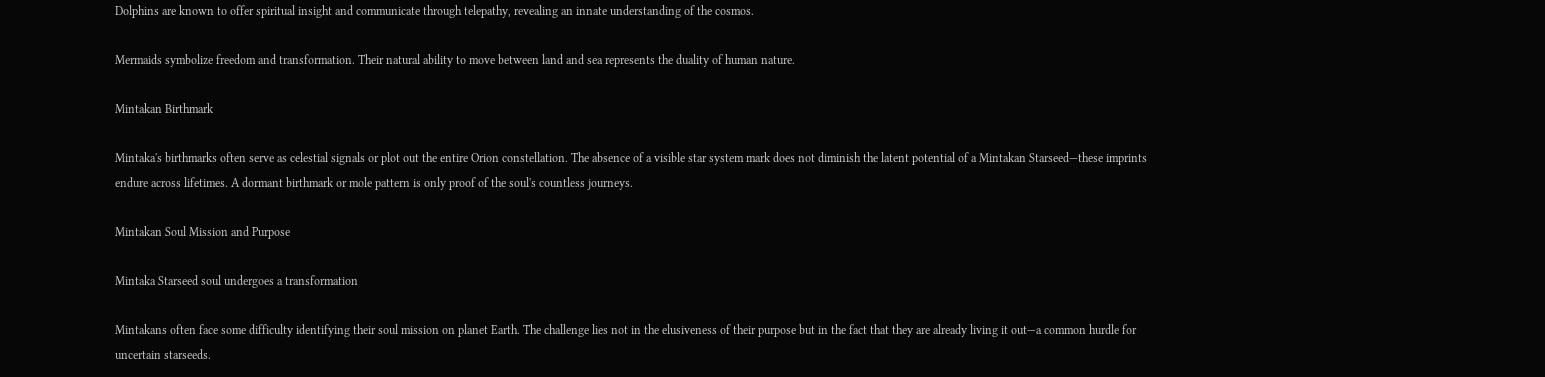Dolphins are known to offer spiritual insight and communicate through telepathy, revealing an innate understanding of the cosmos.

Mermaids symbolize freedom and transformation. Their natural ability to move between land and sea represents the duality of human nature.

Mintakan Birthmark

Mintaka's birthmarks often serve as celestial signals or plot out the entire Orion constellation. The absence of a visible star system mark does not diminish the latent potential of a Mintakan Starseed—these imprints endure across lifetimes. A dormant birthmark or mole pattern is only proof of the soul's countless journeys.

Mintakan Soul Mission and Purpose

Mintaka Starseed soul undergoes a transformation

Mintakans often face some difficulty identifying their soul mission on planet Earth. The challenge lies not in the elusiveness of their purpose but in the fact that they are already living it out—a common hurdle for uncertain starseeds.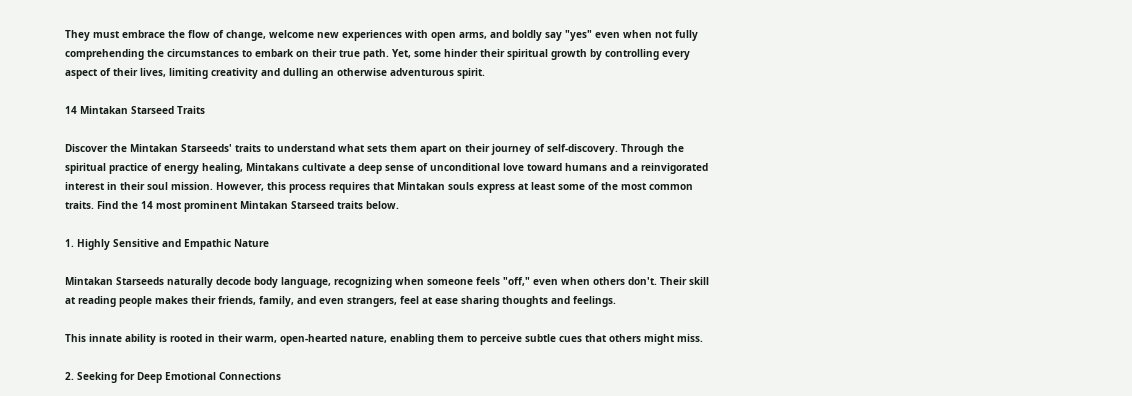They must embrace the flow of change, welcome new experiences with open arms, and boldly say "yes" even when not fully comprehending the circumstances to embark on their true path. Yet, some hinder their spiritual growth by controlling every aspect of their lives, limiting creativity and dulling an otherwise adventurous spirit.

14 Mintakan Starseed Traits

Discover the Mintakan Starseeds' traits to understand what sets them apart on their journey of self-discovery. Through the spiritual practice of energy healing, Mintakans cultivate a deep sense of unconditional love toward humans and a reinvigorated interest in their soul mission. However, this process requires that Mintakan souls express at least some of the most common traits. Find the 14 most prominent Mintakan Starseed traits below.

1. Highly Sensitive and Empathic Nature

Mintakan Starseeds naturally decode body language, recognizing when someone feels "off," even when others don't. Their skill at reading people makes their friends, family, and even strangers, feel at ease sharing thoughts and feelings.

This innate ability is rooted in their warm, open-hearted nature, enabling them to perceive subtle cues that others might miss.

2. Seeking for Deep Emotional Connections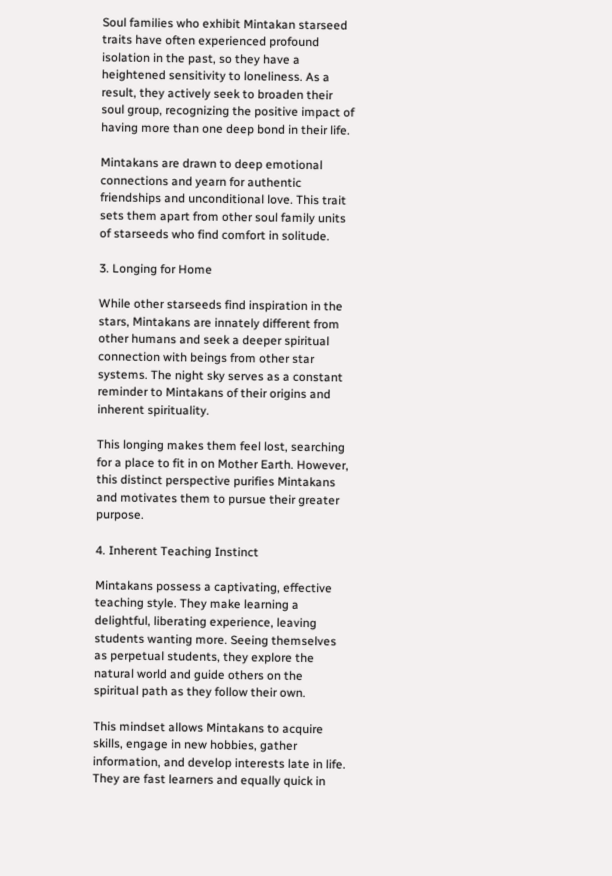Soul families who exhibit Mintakan starseed traits have often experienced profound isolation in the past, so they have a heightened sensitivity to loneliness. As a result, they actively seek to broaden their soul group, recognizing the positive impact of having more than one deep bond in their life.

Mintakans are drawn to deep emotional connections and yearn for authentic friendships and unconditional love. This trait sets them apart from other soul family units of starseeds who find comfort in solitude.

3. Longing for Home

While other starseeds find inspiration in the stars, Mintakans are innately different from other humans and seek a deeper spiritual connection with beings from other star systems. The night sky serves as a constant reminder to Mintakans of their origins and inherent spirituality.

This longing makes them feel lost, searching for a place to fit in on Mother Earth. However, this distinct perspective purifies Mintakans and motivates them to pursue their greater purpose.

4. Inherent Teaching Instinct

Mintakans possess a captivating, effective teaching style. They make learning a delightful, liberating experience, leaving students wanting more. Seeing themselves as perpetual students, they explore the natural world and guide others on the spiritual path as they follow their own.

This mindset allows Mintakans to acquire skills, engage in new hobbies, gather information, and develop interests late in life. They are fast learners and equally quick in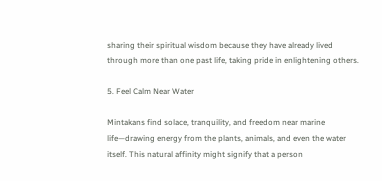sharing their spiritual wisdom because they have already lived through more than one past life, taking pride in enlightening others.

5. Feel Calm Near Water

Mintakans find solace, tranquility, and freedom near marine life—drawing energy from the plants, animals, and even the water itself. This natural affinity might signify that a person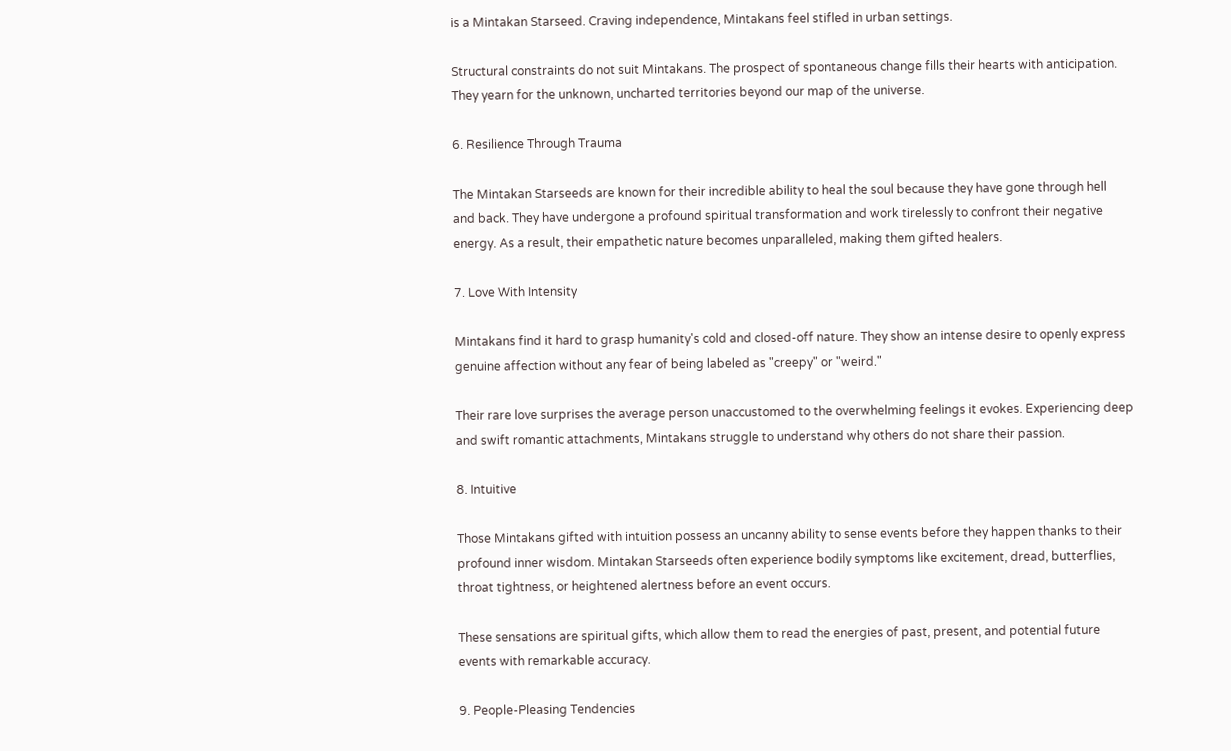is a Mintakan Starseed. Craving independence, Mintakans feel stifled in urban settings.

Structural constraints do not suit Mintakans. The prospect of spontaneous change fills their hearts with anticipation. They yearn for the unknown, uncharted territories beyond our map of the universe.

6. Resilience Through Trauma

The Mintakan Starseeds are known for their incredible ability to heal the soul because they have gone through hell and back. They have undergone a profound spiritual transformation and work tirelessly to confront their negative energy. As a result, their empathetic nature becomes unparalleled, making them gifted healers.

7. Love With Intensity

Mintakans find it hard to grasp humanity's cold and closed-off nature. They show an intense desire to openly express genuine affection without any fear of being labeled as "creepy" or "weird."

Their rare love surprises the average person unaccustomed to the overwhelming feelings it evokes. Experiencing deep and swift romantic attachments, Mintakans struggle to understand why others do not share their passion.

8. Intuitive

Those Mintakans gifted with intuition possess an uncanny ability to sense events before they happen thanks to their profound inner wisdom. Mintakan Starseeds often experience bodily symptoms like excitement, dread, butterflies, throat tightness, or heightened alertness before an event occurs.

These sensations are spiritual gifts, which allow them to read the energies of past, present, and potential future events with remarkable accuracy.

9. People-Pleasing Tendencies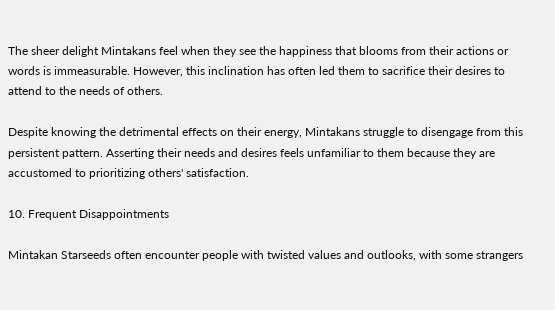The sheer delight Mintakans feel when they see the happiness that blooms from their actions or words is immeasurable. However, this inclination has often led them to sacrifice their desires to attend to the needs of others.

Despite knowing the detrimental effects on their energy, Mintakans struggle to disengage from this persistent pattern. Asserting their needs and desires feels unfamiliar to them because they are accustomed to prioritizing others' satisfaction.

10. Frequent Disappointments

Mintakan Starseeds often encounter people with twisted values and outlooks, with some strangers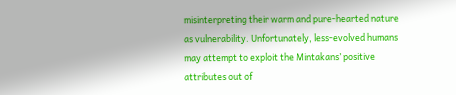misinterpreting their warm and pure-hearted nature as vulnerability. Unfortunately, less-evolved humans may attempt to exploit the Mintakans’ positive attributes out of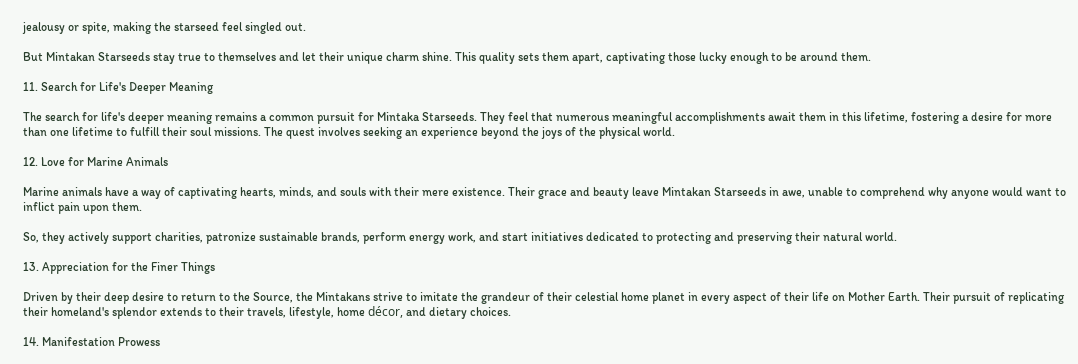jealousy or spite, making the starseed feel singled out.

But Mintakan Starseeds stay true to themselves and let their unique charm shine. This quality sets them apart, captivating those lucky enough to be around them.

11. Search for Life's Deeper Meaning

The search for life's deeper meaning remains a common pursuit for Mintaka Starseeds. They feel that numerous meaningful accomplishments await them in this lifetime, fostering a desire for more than one lifetime to fulfill their soul missions. The quest involves seeking an experience beyond the joys of the physical world.

12. Love for Marine Animals

Marine animals have a way of captivating hearts, minds, and souls with their mere existence. Their grace and beauty leave Mintakan Starseeds in awe, unable to comprehend why anyone would want to inflict pain upon them.

So, they actively support charities, patronize sustainable brands, perform energy work, and start initiatives dedicated to protecting and preserving their natural world.

13. Appreciation for the Finer Things

Driven by their deep desire to return to the Source, the Mintakans strive to imitate the grandeur of their celestial home planet in every aspect of their life on Mother Earth. Their pursuit of replicating their homeland's splendor extends to their travels, lifestyle, home décor, and dietary choices.

14. Manifestation Prowess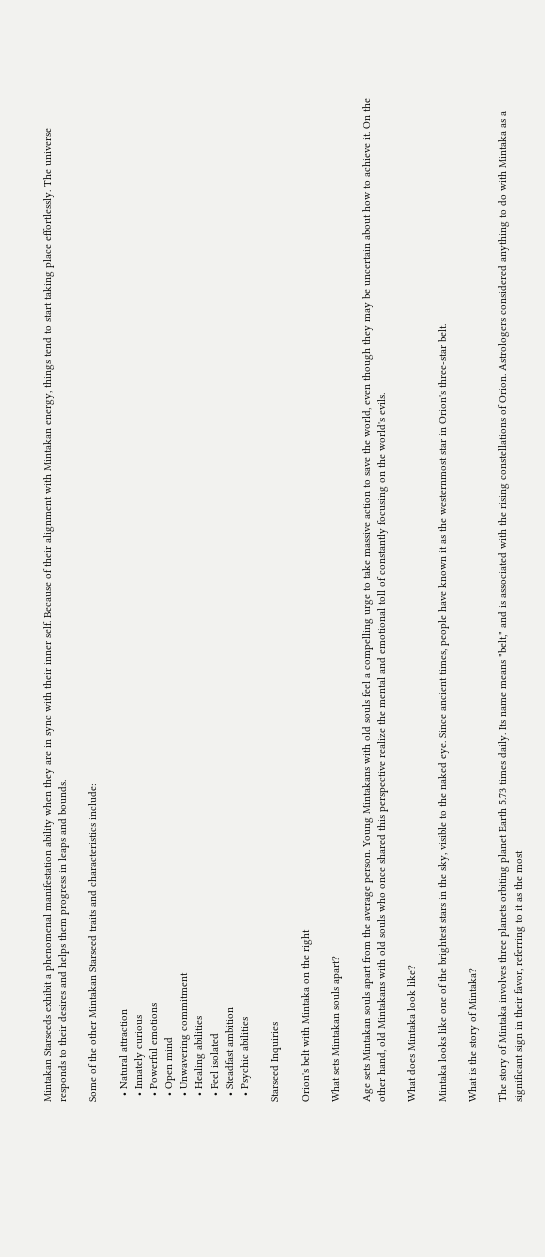Mintakan Starseeds exhibit a phenomenal manifestation ability when they are in sync with their inner self. Because of their alignment with Mintakan energy, things tend to start taking place effortlessly. The universe responds to their desires and helps them progress in leaps and bounds.

Some of the other Mintakan Starseed traits and characteristics include:

  • Natural attraction
  • Innately curious
  • Powerful emotions
  • Open mind
  • Unwavering commitment
  • Healing abilities
  • Feel isolated
  • Steadfast ambition
  • Psychic abilities

Starseed Inquiries

Orion's belt with Mintaka on the right

What sets Mintakan souls apart?

Age sets Mintakan souls apart from the average person. Young Mintakans with old souls feel a compelling urge to take massive action to save the world, even though they may be uncertain about how to achieve it. On the other hand, old Mintakans with old souls who once shared this perspective realize the mental and emotional toll of constantly focusing on the world's evils.

What does Mintaka look like?

Mintaka looks like one of the brightest stars in the sky, visible to the naked eye. Since ancient times, people have known it as the westernmost star in Orion's three-star belt.

What is the story of Mintaka?

The story of Mintaka involves three planets orbiting planet Earth 5.73 times daily. Its name means "belt," and is associated with the rising constellations of Orion. Astrologers considered anything to do with Mintaka as a significant sign in their favor, referring to it as the most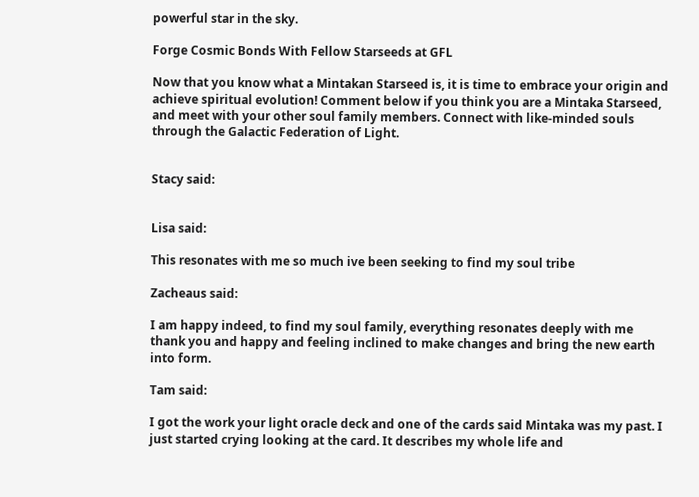powerful star in the sky.

Forge Cosmic Bonds With Fellow Starseeds at GFL

Now that you know what a Mintakan Starseed is, it is time to embrace your origin and achieve spiritual evolution! Comment below if you think you are a Mintaka Starseed, and meet with your other soul family members. Connect with like-minded souls through the Galactic Federation of Light.


Stacy said:


Lisa said:

This resonates with me so much ive been seeking to find my soul tribe

Zacheaus said:

I am happy indeed, to find my soul family, everything resonates deeply with me
thank you and happy and feeling inclined to make changes and bring the new earth into form.

Tam said:

I got the work your light oracle deck and one of the cards said Mintaka was my past. I just started crying looking at the card. It describes my whole life and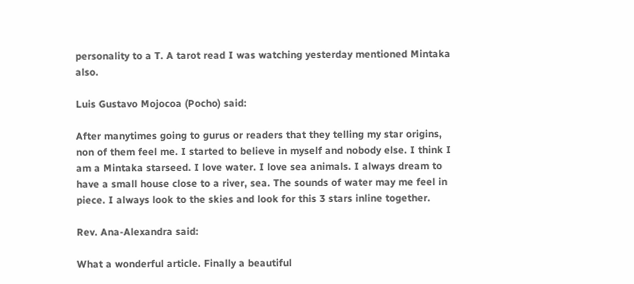personality to a T. A tarot read I was watching yesterday mentioned Mintaka also.

Luis Gustavo Mojocoa (Pocho) said:

After manytimes going to gurus or readers that they telling my star origins, non of them feel me. I started to believe in myself and nobody else. I think I am a Mintaka starseed. I love water. I love sea animals. I always dream to have a small house close to a river, sea. The sounds of water may me feel in piece. I always look to the skies and look for this 3 stars inline together.

Rev. Ana-Alexandra said:

What a wonderful article. Finally a beautiful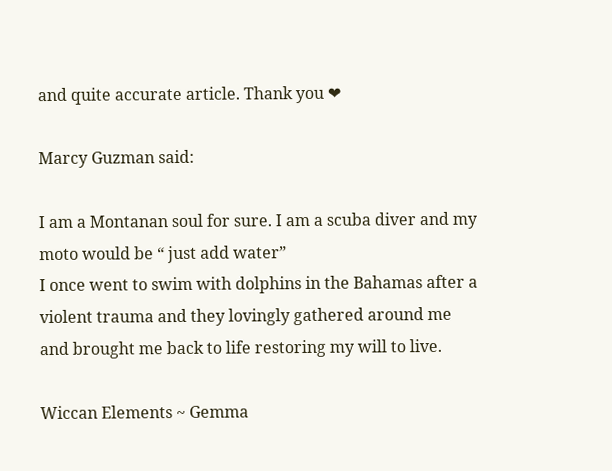and quite accurate article. Thank you ❤

Marcy Guzman said:

I am a Montanan soul for sure. I am a scuba diver and my moto would be “ just add water”
I once went to swim with dolphins in the Bahamas after a violent trauma and they lovingly gathered around me and brought me back to life restoring my will to live.

Wiccan Elements ~ Gemma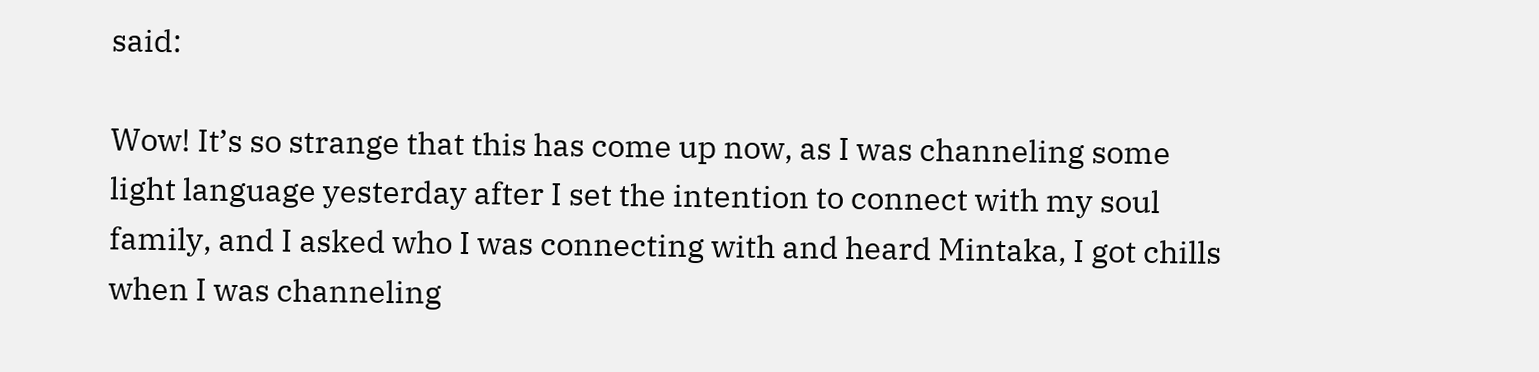said:

Wow! It’s so strange that this has come up now, as I was channeling some light language yesterday after I set the intention to connect with my soul family, and I asked who I was connecting with and heard Mintaka, I got chills when I was channeling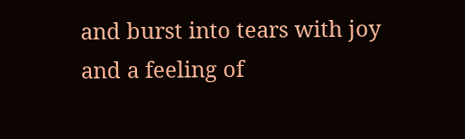and burst into tears with joy and a feeling of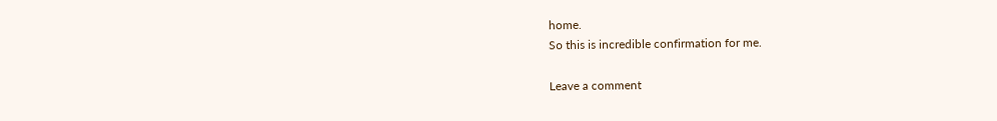home.
So this is incredible confirmation for me.

Leave a comment